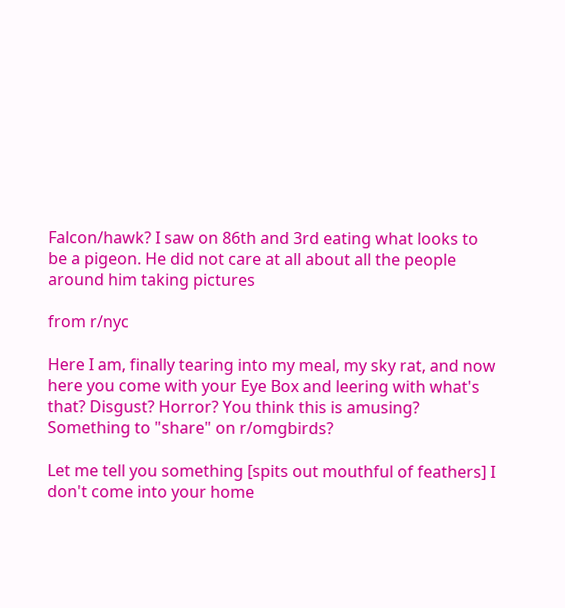Falcon/hawk? I saw on 86th and 3rd eating what looks to be a pigeon. He did not care at all about all the people around him taking pictures

from r/nyc

Here I am, finally tearing into my meal, my sky rat, and now here you come with your Eye Box and leering with what's that? Disgust? Horror? You think this is amusing? Something to "share" on r/omgbirds?

Let me tell you something [spits out mouthful of feathers] I don't come into your home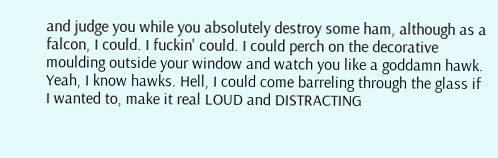and judge you while you absolutely destroy some ham, although as a falcon, I could. I fuckin' could. I could perch on the decorative moulding outside your window and watch you like a goddamn hawk. Yeah, I know hawks. Hell, I could come barreling through the glass if I wanted to, make it real LOUD and DISTRACTING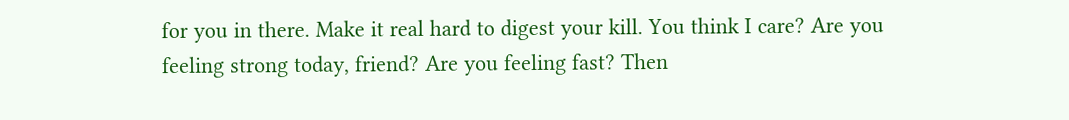for you in there. Make it real hard to digest your kill. You think I care? Are you feeling strong today, friend? Are you feeling fast? Then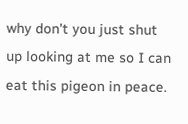why don't you just shut up looking at me so I can eat this pigeon in peace.